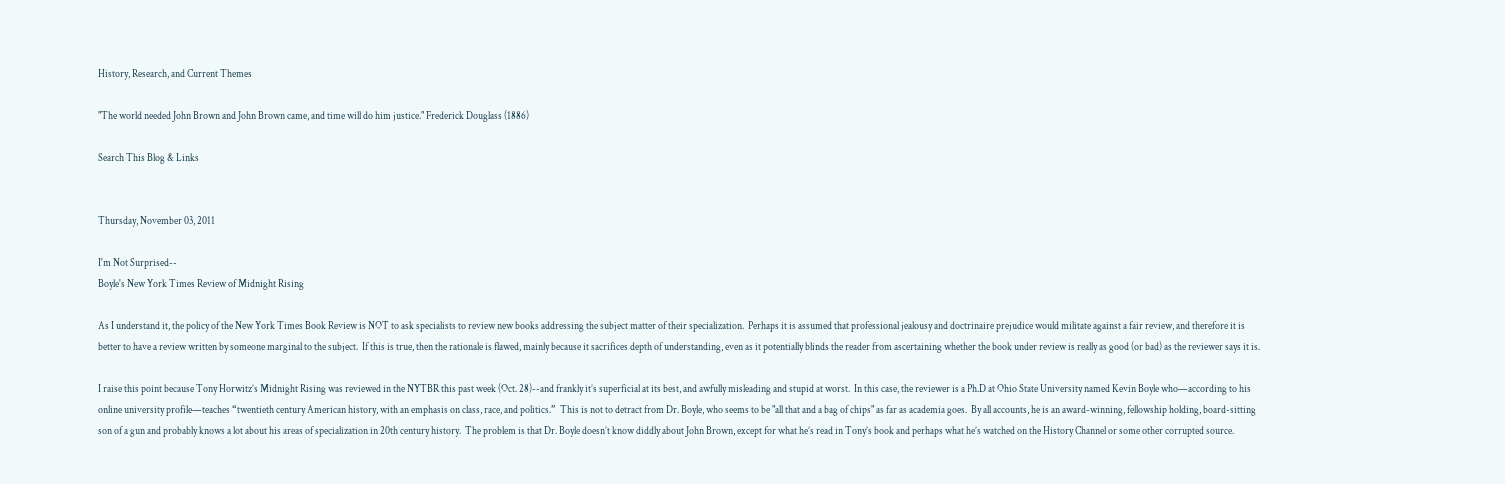History, Research, and Current Themes

"The world needed John Brown and John Brown came, and time will do him justice." Frederick Douglass (1886)

Search This Blog & Links


Thursday, November 03, 2011

I'm Not Surprised--
Boyle's New York Times Review of Midnight Rising

As I understand it, the policy of the New York Times Book Review is NOT to ask specialists to review new books addressing the subject matter of their specialization.  Perhaps it is assumed that professional jealousy and doctrinaire prejudice would militate against a fair review, and therefore it is better to have a review written by someone marginal to the subject.  If this is true, then the rationale is flawed, mainly because it sacrifices depth of understanding, even as it potentially blinds the reader from ascertaining whether the book under review is really as good (or bad) as the reviewer says it is.

I raise this point because Tony Horwitz’s Midnight Rising was reviewed in the NYTBR this past week (Oct. 28)--and frankly it’s superficial at its best, and awfully misleading and stupid at worst.  In this case, the reviewer is a Ph.D at Ohio State University named Kevin Boyle who—according to his online university profile—teaches “twentieth century American history, with an emphasis on class, race, and politics.”  This is not to detract from Dr. Boyle, who seems to be "all that and a bag of chips" as far as academia goes.  By all accounts, he is an award-winning, fellowship holding, board-sitting son of a gun and probably knows a lot about his areas of specialization in 20th century history.  The problem is that Dr. Boyle doesn’t know diddly about John Brown, except for what he’s read in Tony’s book and perhaps what he’s watched on the History Channel or some other corrupted source.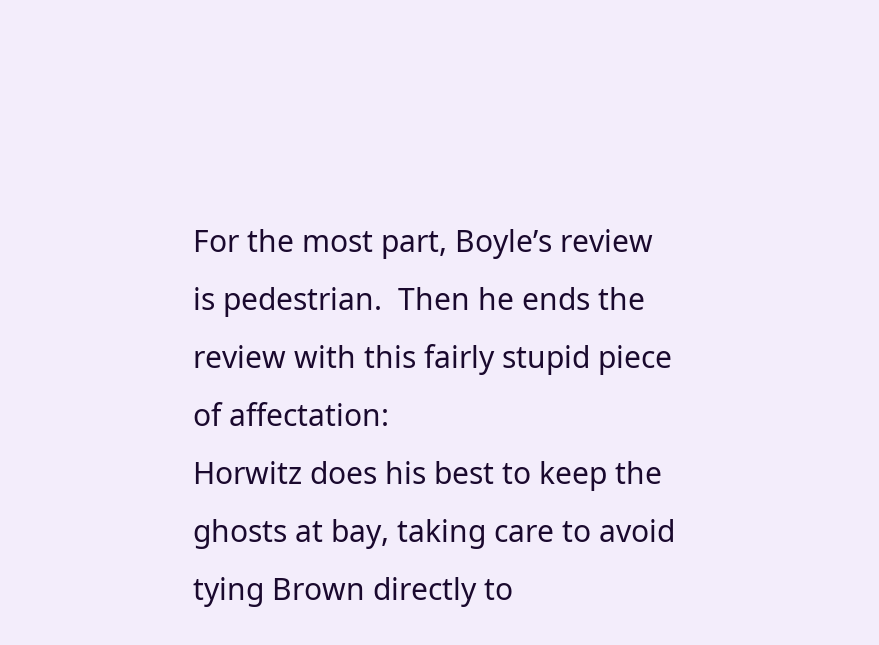For the most part, Boyle’s review is pedestrian.  Then he ends the review with this fairly stupid piece of affectation:
Horwitz does his best to keep the ghosts at bay, taking care to avoid tying Brown directly to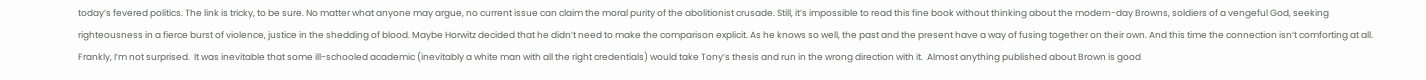today’s fevered politics. The link is tricky, to be sure. No matter what anyone may argue, no current issue can claim the moral purity of the abolitionist crusade. Still, it’s impossible to read this fine book without thinking about the modern-day Browns, soldiers of a vengeful God, seeking righteousness in a fierce burst of violence, justice in the shedding of blood. Maybe Horwitz decided that he didn’t need to make the comparison explicit. As he knows so well, the past and the present have a way of fusing together on their own. And this time the connection isn’t comforting at all.
Frankly, I’m not surprised.  It was inevitable that some ill-schooled academic (inevitably a white man with all the right credentials) would take Tony’s thesis and run in the wrong direction with it.  Almost anything published about Brown is good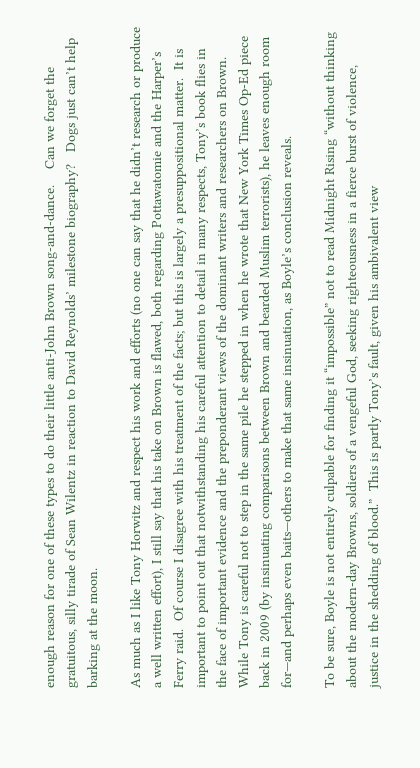enough reason for one of these types to do their little anti-John Brown song-and-dance.    Can we forget the gratuitous, silly tirade of Sean Wilentz in reaction to David Reynolds’ milestone biography?   Dogs just can’t help barking at the moon.

As much as I like Tony Horwitz and respect his work and efforts (no one can say that he didn’t research or produce a well written effort), I still say that his take on Brown is flawed, both regarding Pottawatomie and the Harper’s Ferry raid.  Of course I disagree with his treatment of the facts; but this is largely a presuppositional matter.  It is important to point out that notwithstanding his careful attention to detail in many respects, Tony’s book flies in the face of important evidence and the preponderant views of the dominant writers and researchers on Brown.  While Tony is careful not to step in the same pile he stepped in when he wrote that New York Times Op-Ed piece back in 2009 (by insinuating comparisons between Brown and bearded Muslim terrorists), he leaves enough room for—and perhaps even baits—others to make that same insinuation, as Boyle’s conclusion reveals.

To be sure, Boyle is not entirely culpable for finding it “impossible” not to read Midnight Rising “without thinking about the modern-day Browns, soldiers of a vengeful God, seeking righteousness in a fierce burst of violence, justice in the shedding of blood.”  This is partly Tony’s fault, given his ambivalent view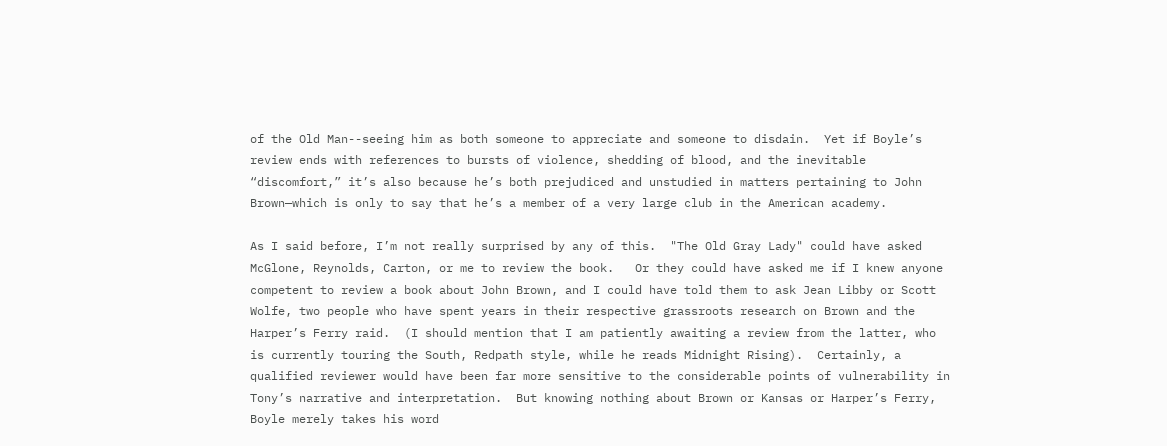of the Old Man--seeing him as both someone to appreciate and someone to disdain.  Yet if Boyle’s review ends with references to bursts of violence, shedding of blood, and the inevitable “discomfort,” it’s also because he’s both prejudiced and unstudied in matters pertaining to John Brown—which is only to say that he’s a member of a very large club in the American academy.

As I said before, I’m not really surprised by any of this.  "The Old Gray Lady" could have asked McGlone, Reynolds, Carton, or me to review the book.   Or they could have asked me if I knew anyone competent to review a book about John Brown, and I could have told them to ask Jean Libby or Scott Wolfe, two people who have spent years in their respective grassroots research on Brown and the Harper’s Ferry raid.  (I should mention that I am patiently awaiting a review from the latter, who is currently touring the South, Redpath style, while he reads Midnight Rising).  Certainly, a qualified reviewer would have been far more sensitive to the considerable points of vulnerability in Tony’s narrative and interpretation.  But knowing nothing about Brown or Kansas or Harper’s Ferry, Boyle merely takes his word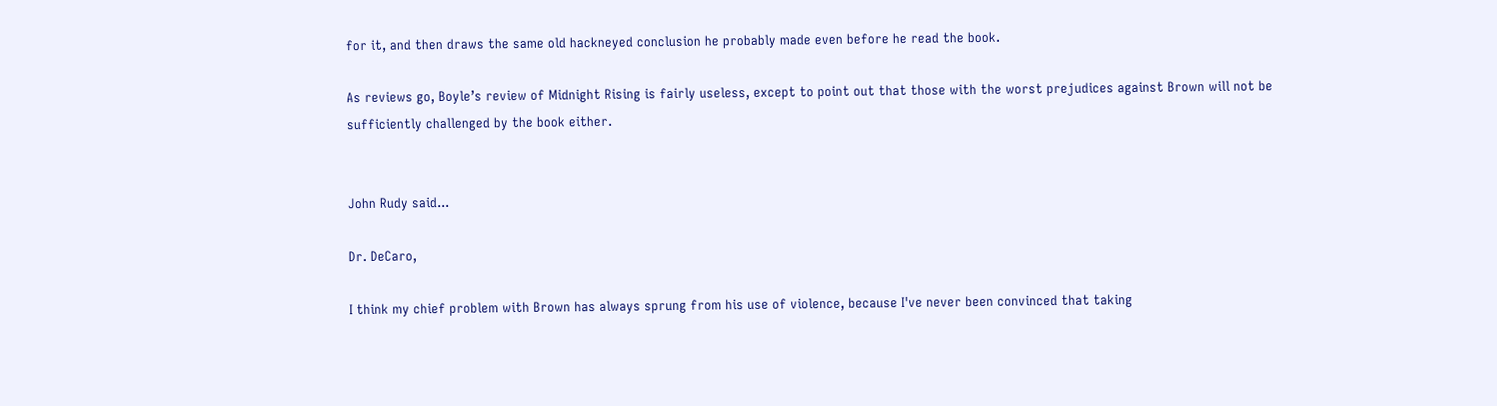for it, and then draws the same old hackneyed conclusion he probably made even before he read the book.

As reviews go, Boyle’s review of Midnight Rising is fairly useless, except to point out that those with the worst prejudices against Brown will not be sufficiently challenged by the book either.


John Rudy said...

Dr. DeCaro,

I think my chief problem with Brown has always sprung from his use of violence, because I've never been convinced that taking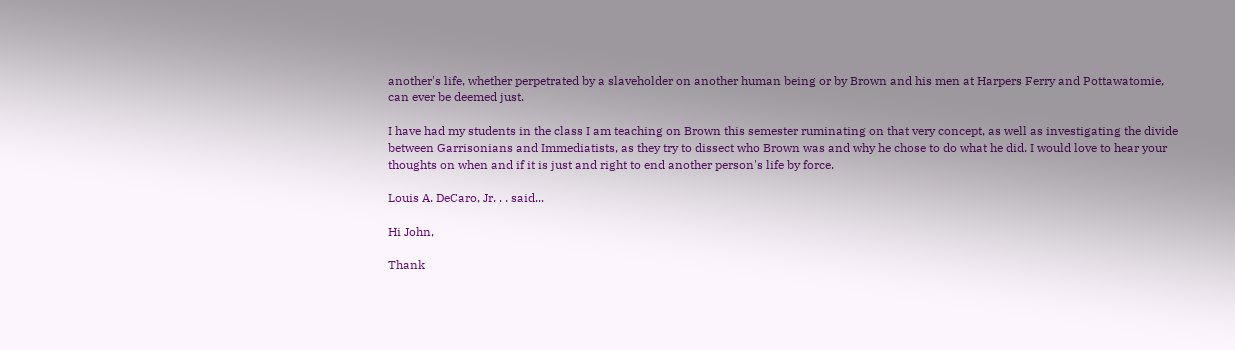another's life, whether perpetrated by a slaveholder on another human being or by Brown and his men at Harpers Ferry and Pottawatomie, can ever be deemed just.

I have had my students in the class I am teaching on Brown this semester ruminating on that very concept, as well as investigating the divide between Garrisonians and Immediatists, as they try to dissect who Brown was and why he chose to do what he did. I would love to hear your thoughts on when and if it is just and right to end another person's life by force.

Louis A. DeCaro, Jr. . . said...

Hi John,

Thank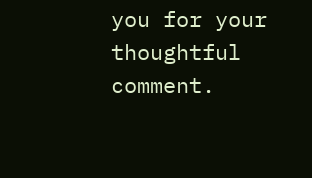you for your thoughtful comment.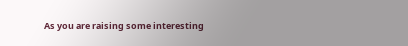As you are raising some interesting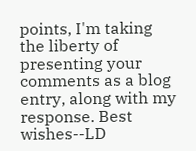points, I'm taking the liberty of presenting your comments as a blog entry, along with my response. Best wishes--LD